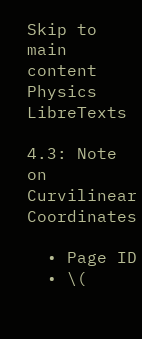Skip to main content
Physics LibreTexts

4.3: Note on Curvilinear Coordinates

  • Page ID
  • \(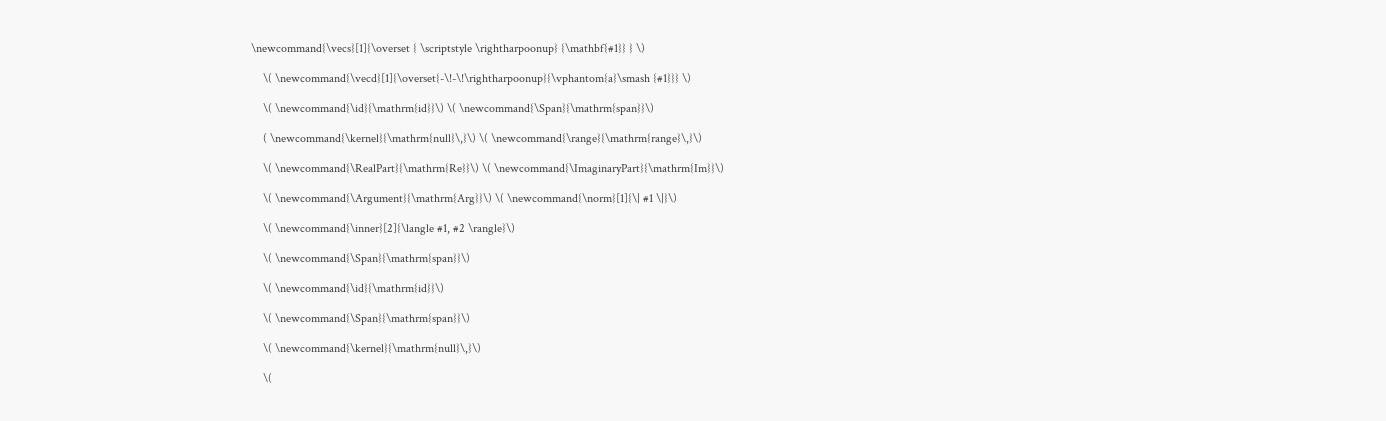\newcommand{\vecs}[1]{\overset { \scriptstyle \rightharpoonup} {\mathbf{#1}} } \)

    \( \newcommand{\vecd}[1]{\overset{-\!-\!\rightharpoonup}{\vphantom{a}\smash {#1}}} \)

    \( \newcommand{\id}{\mathrm{id}}\) \( \newcommand{\Span}{\mathrm{span}}\)

    ( \newcommand{\kernel}{\mathrm{null}\,}\) \( \newcommand{\range}{\mathrm{range}\,}\)

    \( \newcommand{\RealPart}{\mathrm{Re}}\) \( \newcommand{\ImaginaryPart}{\mathrm{Im}}\)

    \( \newcommand{\Argument}{\mathrm{Arg}}\) \( \newcommand{\norm}[1]{\| #1 \|}\)

    \( \newcommand{\inner}[2]{\langle #1, #2 \rangle}\)

    \( \newcommand{\Span}{\mathrm{span}}\)

    \( \newcommand{\id}{\mathrm{id}}\)

    \( \newcommand{\Span}{\mathrm{span}}\)

    \( \newcommand{\kernel}{\mathrm{null}\,}\)

    \(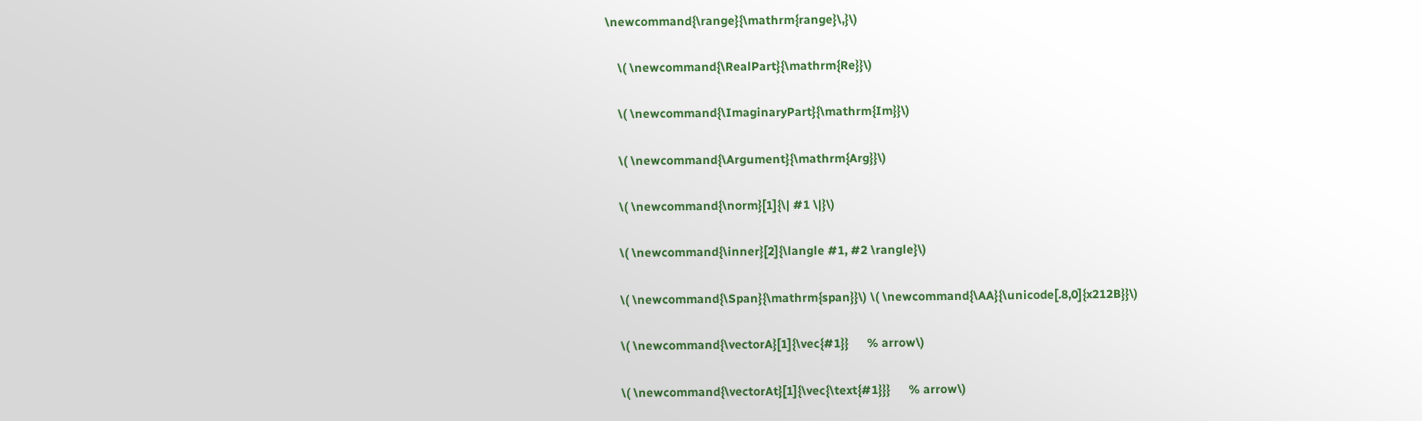\newcommand{\range}{\mathrm{range}\,}\)

    \( \newcommand{\RealPart}{\mathrm{Re}}\)

    \( \newcommand{\ImaginaryPart}{\mathrm{Im}}\)

    \( \newcommand{\Argument}{\mathrm{Arg}}\)

    \( \newcommand{\norm}[1]{\| #1 \|}\)

    \( \newcommand{\inner}[2]{\langle #1, #2 \rangle}\)

    \( \newcommand{\Span}{\mathrm{span}}\) \( \newcommand{\AA}{\unicode[.8,0]{x212B}}\)

    \( \newcommand{\vectorA}[1]{\vec{#1}}      % arrow\)

    \( \newcommand{\vectorAt}[1]{\vec{\text{#1}}}      % arrow\)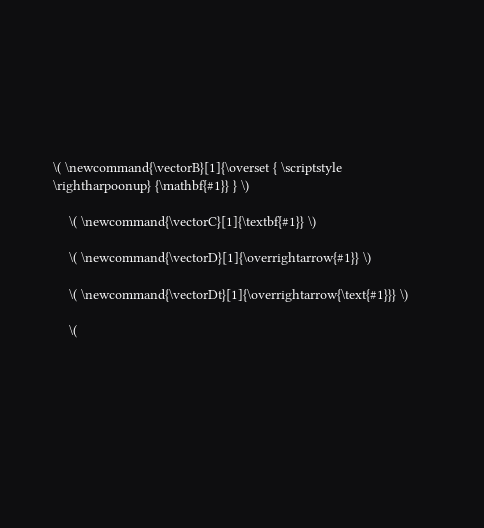\( \newcommand{\vectorB}[1]{\overset { \scriptstyle \rightharpoonup} {\mathbf{#1}} } \)

    \( \newcommand{\vectorC}[1]{\textbf{#1}} \)

    \( \newcommand{\vectorD}[1]{\overrightarrow{#1}} \)

    \( \newcommand{\vectorDt}[1]{\overrightarrow{\text{#1}}} \)

    \(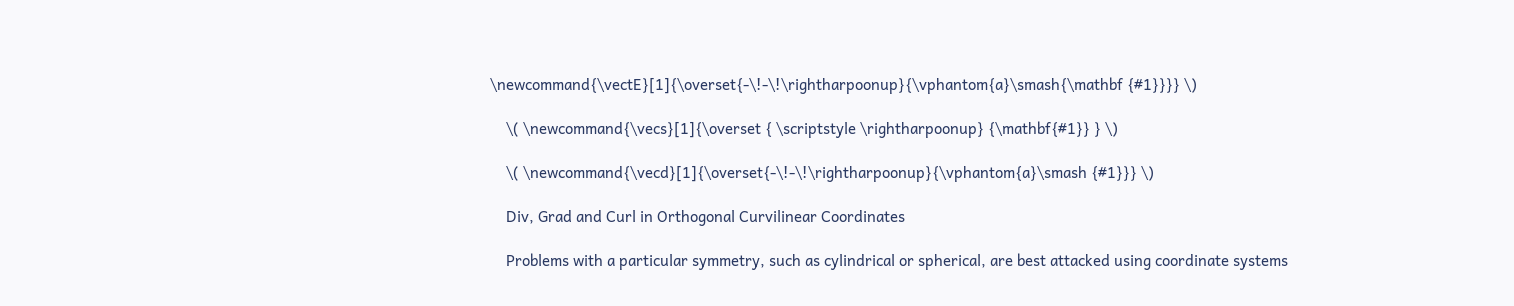\newcommand{\vectE}[1]{\overset{-\!-\!\rightharpoonup}{\vphantom{a}\smash{\mathbf {#1}}}} \)

    \( \newcommand{\vecs}[1]{\overset { \scriptstyle \rightharpoonup} {\mathbf{#1}} } \)

    \( \newcommand{\vecd}[1]{\overset{-\!-\!\rightharpoonup}{\vphantom{a}\smash {#1}}} \)

    Div, Grad and Curl in Orthogonal Curvilinear Coordinates

    Problems with a particular symmetry, such as cylindrical or spherical, are best attacked using coordinate systems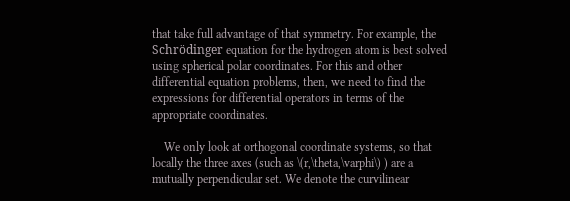that take full advantage of that symmetry. For example, the Schrödinger equation for the hydrogen atom is best solved using spherical polar coordinates. For this and other differential equation problems, then, we need to find the expressions for differential operators in terms of the appropriate coordinates.

    We only look at orthogonal coordinate systems, so that locally the three axes (such as \(r,\theta,\varphi\) ) are a mutually perpendicular set. We denote the curvilinear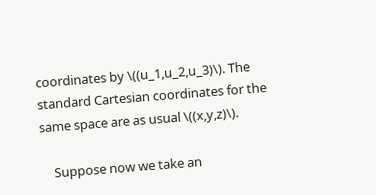coordinates by \((u_1,u_2,u_3)\). The standard Cartesian coordinates for the same space are as usual \((x,y,z)\).

    Suppose now we take an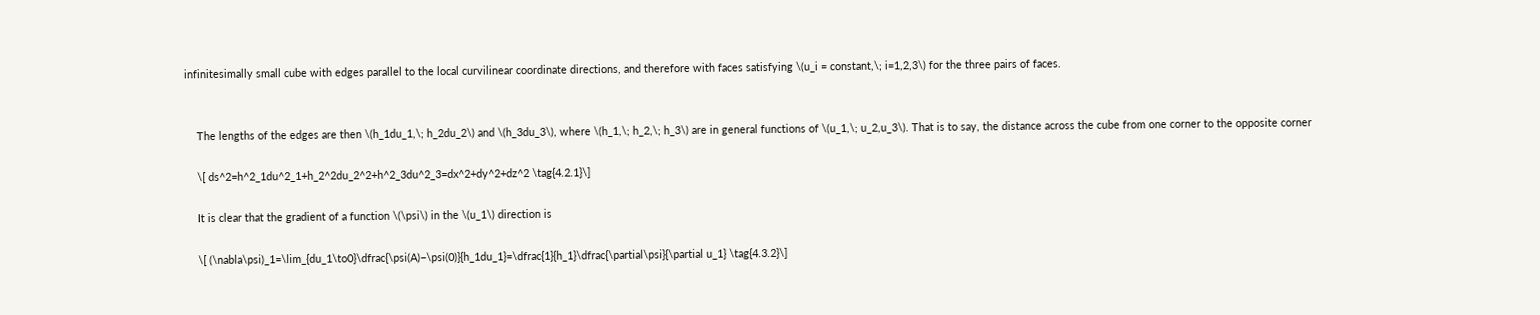infinitesimally small cube with edges parallel to the local curvilinear coordinate directions, and therefore with faces satisfying \(u_i = constant,\; i=1,2,3\) for the three pairs of faces.


    The lengths of the edges are then \(h_1du_1,\; h_2du_2\) and \(h_3du_3\), where \(h_1,\; h_2,\; h_3\) are in general functions of \(u_1,\; u_2,u_3\). That is to say, the distance across the cube from one corner to the opposite corner

    \[ ds^2=h^2_1du^2_1+h_2^2du_2^2+h^2_3du^2_3=dx^2+dy^2+dz^2 \tag{4.2.1}\]

    It is clear that the gradient of a function \(\psi\) in the \(u_1\) direction is

    \[ (\nabla\psi)_1=\lim_{du_1\to0}\dfrac{\psi(A)−\psi(0)}{h_1du_1}=\dfrac{1}{h_1}\dfrac{\partial\psi}{\partial u_1} \tag{4.3.2}\]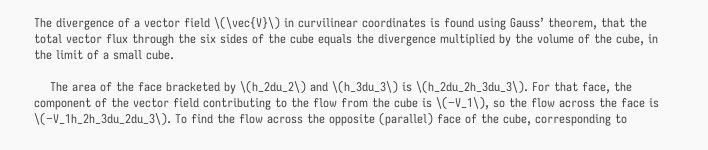The divergence of a vector field \(\vec{V}\) in curvilinear coordinates is found using Gauss’ theorem, that the total vector flux through the six sides of the cube equals the divergence multiplied by the volume of the cube, in the limit of a small cube.

    The area of the face bracketed by \(h_2du_2\) and \(h_3du_3\) is \(h_2du_2h_3du_3\). For that face, the component of the vector field contributing to the flow from the cube is \(−V_1\), so the flow across the face is \(−V_1h_2h_3du_2du_3\). To find the flow across the opposite (parallel) face of the cube, corresponding to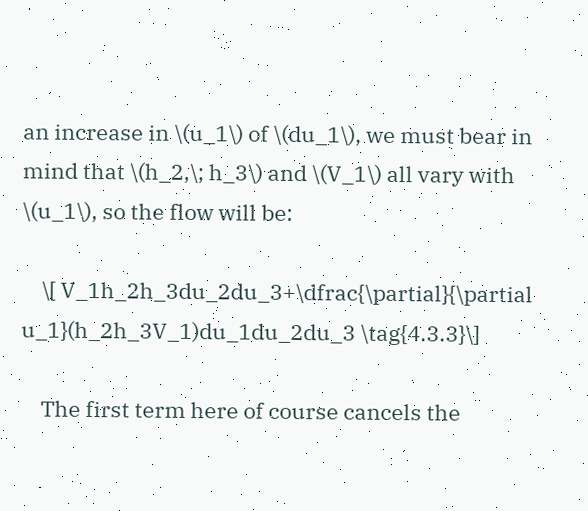an increase in \(u_1\) of \(du_1\), we must bear in mind that \(h_2,\; h_3\) and \(V_1\) all vary with \(u_1\), so the flow will be:

    \[ V_1h_2h_3du_2du_3+\dfrac{\partial}{\partial u_1}(h_2h_3V_1)du_1du_2du_3 \tag{4.3.3}\]

    The first term here of course cancels the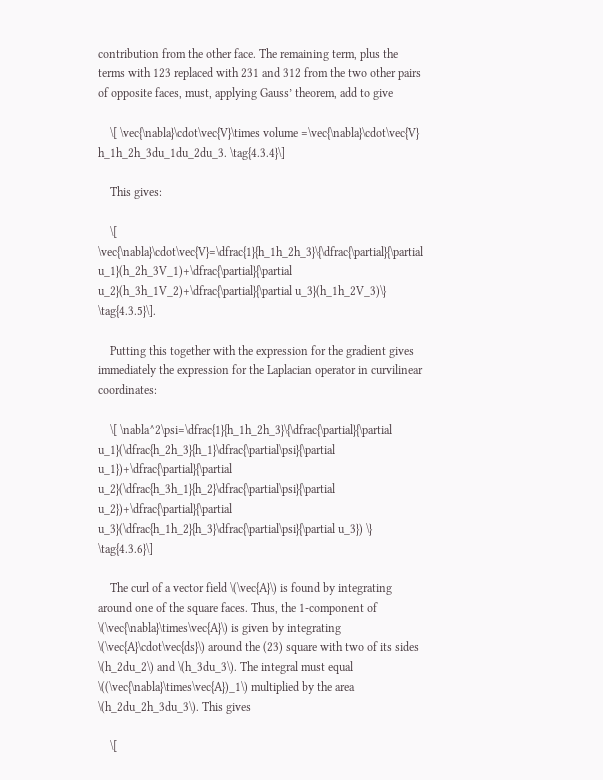contribution from the other face. The remaining term, plus the terms with 123 replaced with 231 and 312 from the two other pairs of opposite faces, must, applying Gauss’ theorem, add to give

    \[ \vec{\nabla}\cdot\vec{V}\times volume =\vec{\nabla}\cdot\vec{V} h_1h_2h_3du_1du_2du_3. \tag{4.3.4}\]

    This gives:

    \[ \vec{\nabla}\cdot\vec{V}=\dfrac{1}{h_1h_2h_3}\{\dfrac{\partial}{\partial u_1}(h_2h_3V_1)+\dfrac{\partial}{\partial u_2}(h_3h_1V_2)+\dfrac{\partial}{\partial u_3}(h_1h_2V_3)\} \tag{4.3.5}\].

    Putting this together with the expression for the gradient gives immediately the expression for the Laplacian operator in curvilinear coordinates:

    \[ \nabla^2\psi=\dfrac{1}{h_1h_2h_3}\{\dfrac{\partial}{\partial u_1}(\dfrac{h_2h_3}{h_1}\dfrac{\partial\psi}{\partial u_1})+\dfrac{\partial}{\partial u_2}(\dfrac{h_3h_1}{h_2}\dfrac{\partial\psi}{\partial u_2})+\dfrac{\partial}{\partial u_3}(\dfrac{h_1h_2}{h_3}\dfrac{\partial\psi}{\partial u_3}) \} \tag{4.3.6}\]

    The curl of a vector field \(\vec{A}\) is found by integrating around one of the square faces. Thus, the 1-component of \(\vec{\nabla}\times\vec{A}\) is given by integrating \(\vec{A}\cdot\vec{ds}\) around the (23) square with two of its sides \(h_2du_2\) and \(h_3du_3\). The integral must equal \((\vec{\nabla}\times\vec{A})_1\) multiplied by the area \(h_2du_2h_3du_3\). This gives

    \[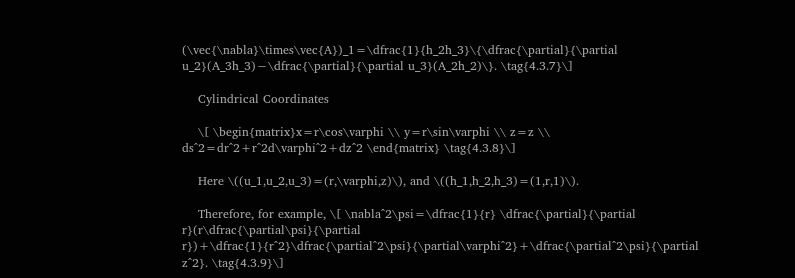(\vec{\nabla}\times\vec{A})_1=\dfrac{1}{h_2h_3}\{\dfrac{\partial}{\partial u_2}(A_3h_3)−\dfrac{\partial}{\partial u_3}(A_2h_2)\}. \tag{4.3.7}\]

    Cylindrical Coordinates

    \[ \begin{matrix}x=r\cos\varphi \\ y=r\sin\varphi \\ z=z \\ ds^2=dr^2+r^2d\varphi^2+dz^2 \end{matrix} \tag{4.3.8}\]

    Here \((u_1,u_2,u_3)=(r,\varphi,z)\), and \((h_1,h_2,h_3)=(1,r,1)\).

    Therefore, for example, \[ \nabla^2\psi=\dfrac{1}{r} \dfrac{\partial}{\partial r}(r\dfrac{\partial\psi}{\partial r})+\dfrac{1}{r^2}\dfrac{\partial^2\psi}{\partial\varphi^2}+\dfrac{\partial^2\psi}{\partial z^2}. \tag{4.3.9}\]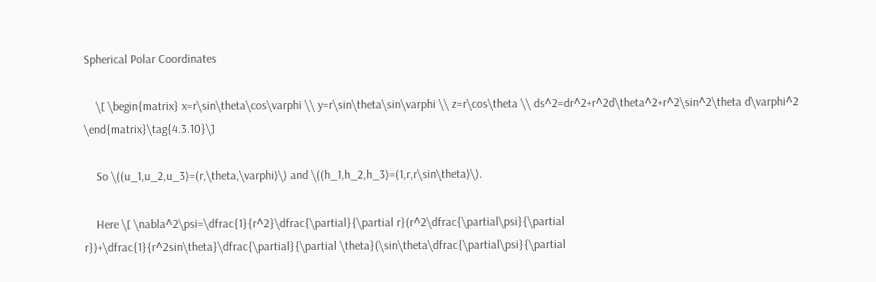Spherical Polar Coordinates

    \[ \begin{matrix} x=r\sin\theta\cos\varphi \\ y=r\sin\theta\sin\varphi \\ z=r\cos\theta \\ ds^2=dr^2+r^2d\theta^2+r^2\sin^2\theta d\varphi^2 \end{matrix}\tag{4.3.10}\]

    So \((u_1,u_2,u_3)=(r,\theta,\varphi)\) and \((h_1,h_2,h_3)=(1,r,r\sin\theta)\).

    Here \[ \nabla^2\psi=\dfrac{1}{r^2}\dfrac{\partial}{\partial r}(r^2\dfrac{\partial\psi}{\partial r})+\dfrac{1}{r^2sin\theta}\dfrac{\partial}{\partial \theta}(\sin\theta\dfrac{\partial\psi}{\partial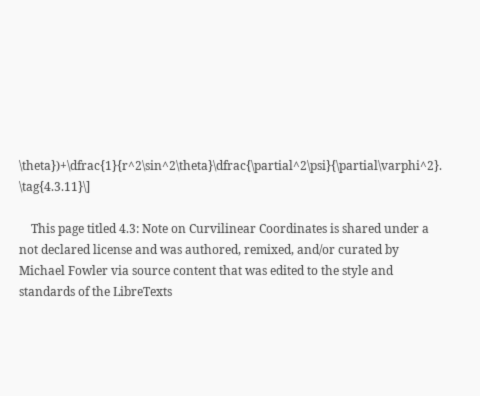\theta})+\dfrac{1}{r^2\sin^2\theta}\dfrac{\partial^2\psi}{\partial\varphi^2}. \tag{4.3.11}\]

    This page titled 4.3: Note on Curvilinear Coordinates is shared under a not declared license and was authored, remixed, and/or curated by Michael Fowler via source content that was edited to the style and standards of the LibreTexts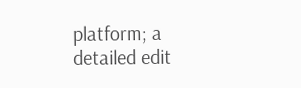platform; a detailed edit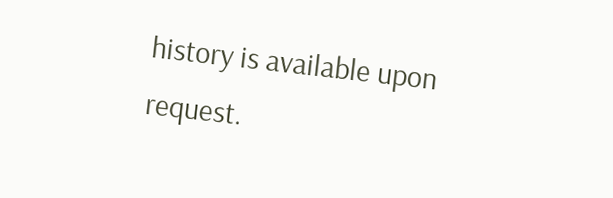history is available upon request.